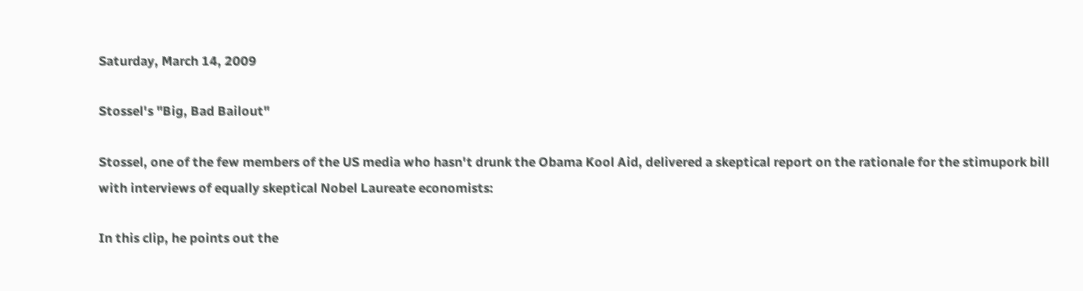Saturday, March 14, 2009

Stossel's "Big, Bad Bailout"

Stossel, one of the few members of the US media who hasn't drunk the Obama Kool Aid, delivered a skeptical report on the rationale for the stimupork bill with interviews of equally skeptical Nobel Laureate economists:

In this clip, he points out the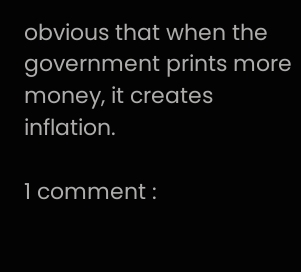obvious that when the government prints more money, it creates inflation.

1 comment :